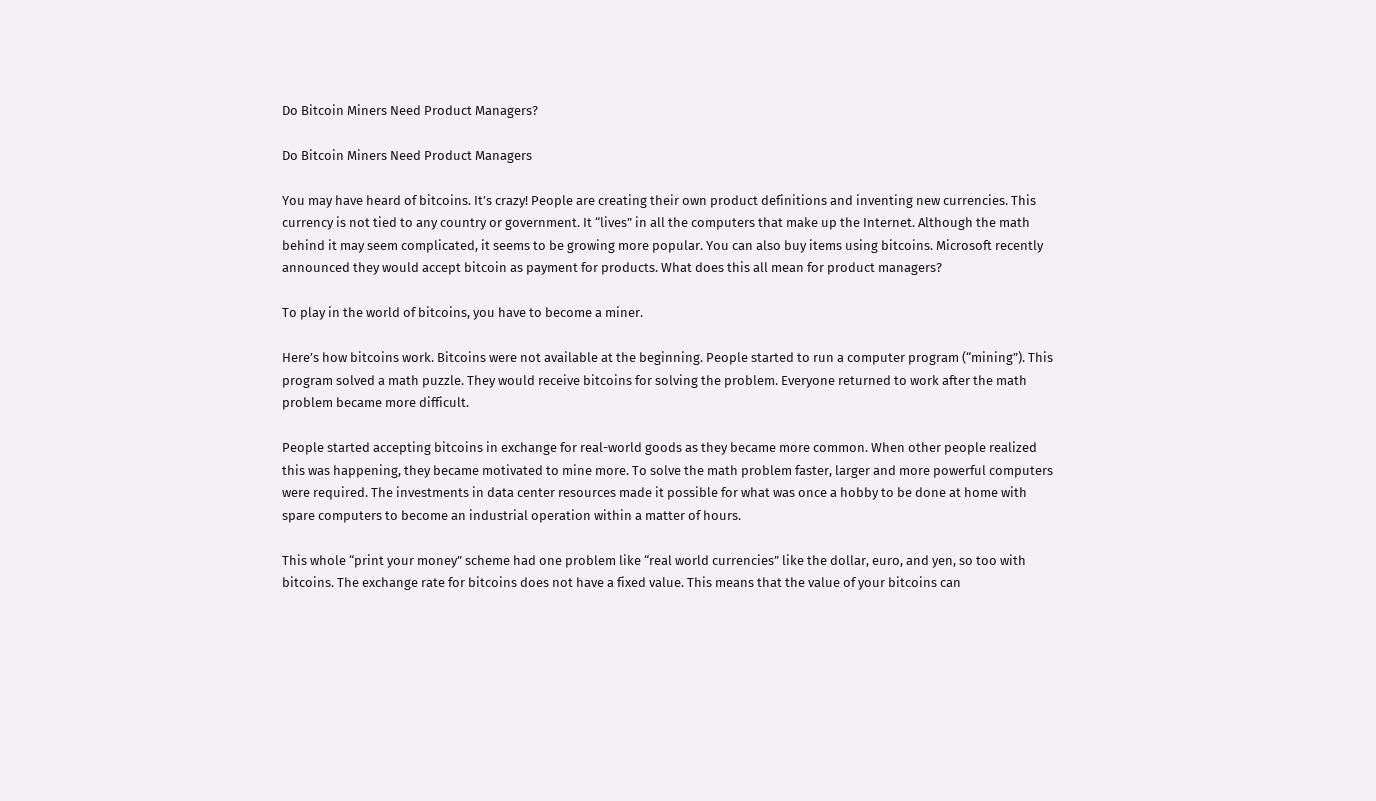Do Bitcoin Miners Need Product Managers?

Do Bitcoin Miners Need Product Managers

You may have heard of bitcoins. It’s crazy! People are creating their own product definitions and inventing new currencies. This currency is not tied to any country or government. It “lives” in all the computers that make up the Internet. Although the math behind it may seem complicated, it seems to be growing more popular. You can also buy items using bitcoins. Microsoft recently announced they would accept bitcoin as payment for products. What does this all mean for product managers?

To play in the world of bitcoins, you have to become a miner.

Here’s how bitcoins work. Bitcoins were not available at the beginning. People started to run a computer program (“mining”). This program solved a math puzzle. They would receive bitcoins for solving the problem. Everyone returned to work after the math problem became more difficult.

People started accepting bitcoins in exchange for real-world goods as they became more common. When other people realized this was happening, they became motivated to mine more. To solve the math problem faster, larger and more powerful computers were required. The investments in data center resources made it possible for what was once a hobby to be done at home with spare computers to become an industrial operation within a matter of hours.

This whole “print your money” scheme had one problem like “real world currencies” like the dollar, euro, and yen, so too with bitcoins. The exchange rate for bitcoins does not have a fixed value. This means that the value of your bitcoins can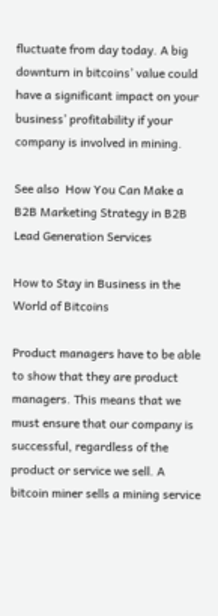fluctuate from day today. A big downturn in bitcoins’ value could have a significant impact on your business’ profitability if your company is involved in mining.

See also  How You Can Make a B2B Marketing Strategy in B2B Lead Generation Services

How to Stay in Business in the World of Bitcoins

Product managers have to be able to show that they are product managers. This means that we must ensure that our company is successful, regardless of the product or service we sell. A bitcoin miner sells a mining service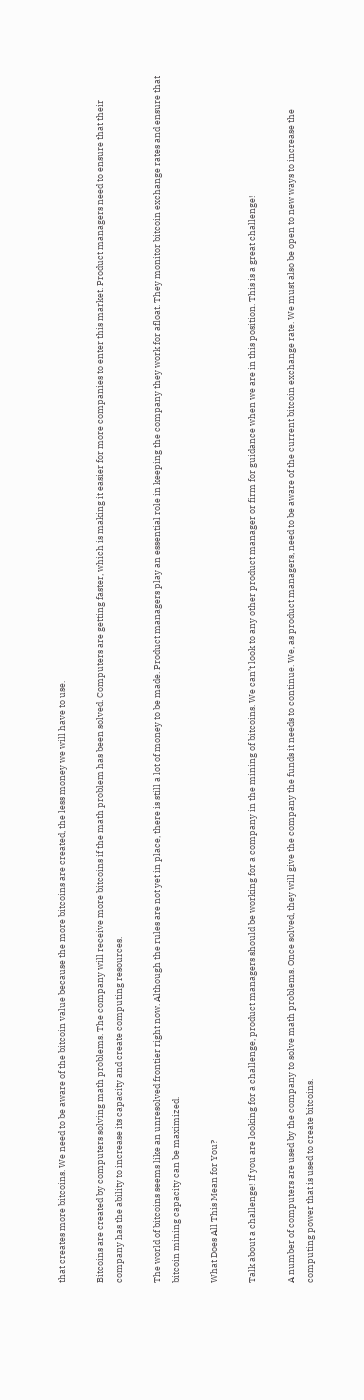that creates more bitcoins. We need to be aware of the bitcoin value because the more bitcoins are created, the less money we will have to use.

Bitcoins are created by computers solving math problems. The company will receive more bitcoins if the math problem has been solved. Computers are getting faster, which is making it easier for more companies to enter this market. Product managers need to ensure that their company has the ability to increase its capacity and create computing resources.

The world of bitcoins seems like an unresolved frontier right now. Although the rules are not yet in place, there is still a lot of money to be made. Product managers play an essential role in keeping the company they work for afloat. They monitor bitcoin exchange rates and ensure that bitcoin mining capacity can be maximized.

What Does All This Mean for You?

Talk about a challenge! If you are looking for a challenge, product managers should be working for a company in the mining of bitcoins. We can’t look to any other product manager or firm for guidance when we are in this position. This is a great challenge!

A number of computers are used by the company to solve math problems. Once solved, they will give the company the funds it needs to continue. We, as product managers, need to be aware of the current bitcoin exchange rate. We must also be open to new ways to increase the computing power that is used to create bitcoins.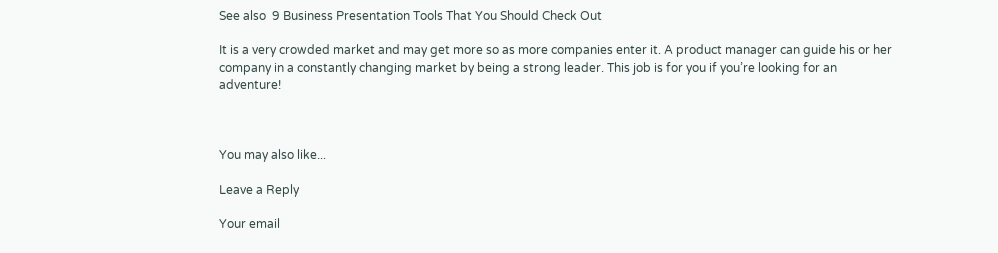See also  9 Business Presentation Tools That You Should Check Out

It is a very crowded market and may get more so as more companies enter it. A product manager can guide his or her company in a constantly changing market by being a strong leader. This job is for you if you’re looking for an adventure!



You may also like...

Leave a Reply

Your email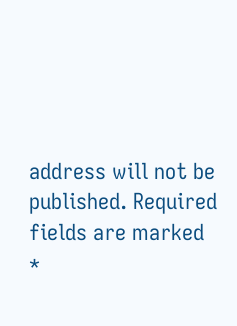address will not be published. Required fields are marked *